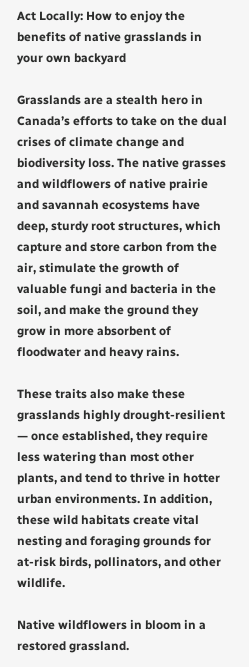Act Locally: How to enjoy the benefits of native grasslands in your own backyard

Grasslands are a stealth hero in Canada’s efforts to take on the dual crises of climate change and biodiversity loss. The native grasses and wildflowers of native prairie and savannah ecosystems have deep, sturdy root structures, which capture and store carbon from the air, stimulate the growth of valuable fungi and bacteria in the soil, and make the ground they grow in more absorbent of floodwater and heavy rains.

These traits also make these grasslands highly drought-resilient — once established, they require less watering than most other plants, and tend to thrive in hotter urban environments. In addition, these wild habitats create vital nesting and foraging grounds for at-risk birds, pollinators, and other wildlife.

Native wildflowers in bloom in a restored grassland.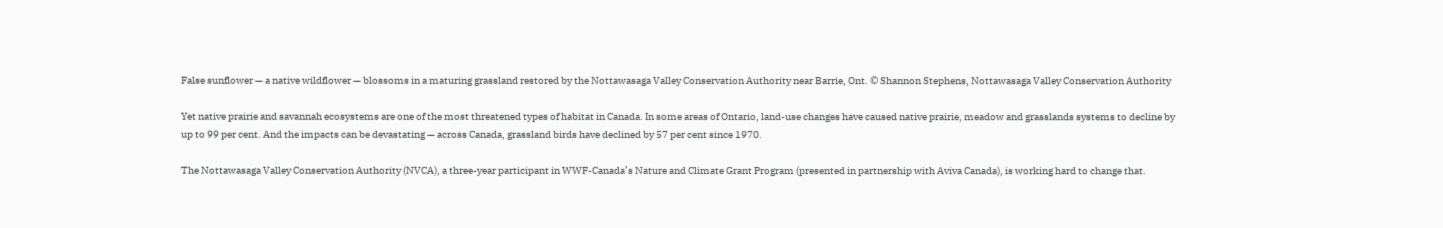False sunflower — a native wildflower — blossoms in a maturing grassland restored by the Nottawasaga Valley Conservation Authority near Barrie, Ont. © Shannon Stephens, Nottawasaga Valley Conservation Authority

Yet native prairie and savannah ecosystems are one of the most threatened types of habitat in Canada. In some areas of Ontario, land-use changes have caused native prairie, meadow and grasslands systems to decline by up to 99 per cent. And the impacts can be devastating — across Canada, grassland birds have declined by 57 per cent since 1970.

The Nottawasaga Valley Conservation Authority (NVCA), a three-year participant in WWF-Canada’s Nature and Climate Grant Program (presented in partnership with Aviva Canada), is working hard to change that.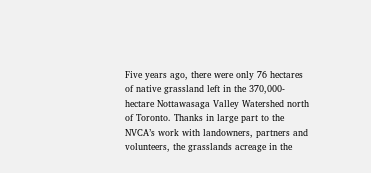Five years ago, there were only 76 hectares of native grassland left in the 370,000-hectare Nottawasaga Valley Watershed north of Toronto. Thanks in large part to the NVCA’s work with landowners, partners and volunteers, the grasslands acreage in the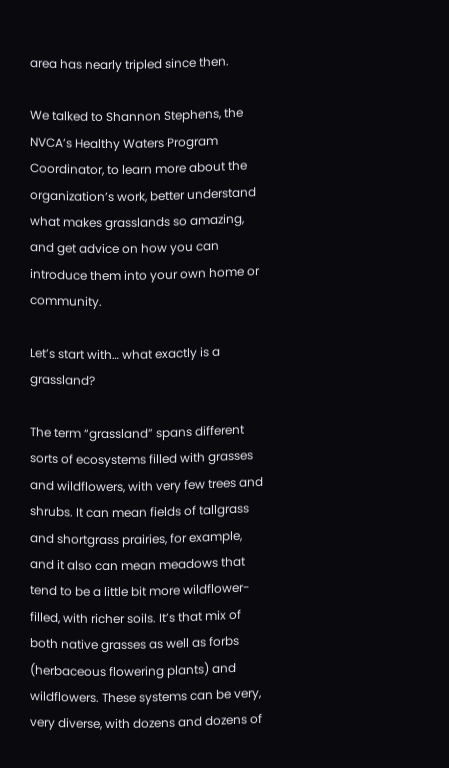area has nearly tripled since then.

We talked to Shannon Stephens, the NVCA’s Healthy Waters Program Coordinator, to learn more about the organization’s work, better understand what makes grasslands so amazing, and get advice on how you can introduce them into your own home or community.

Let’s start with… what exactly is a grassland?

The term “grassland” spans different sorts of ecosystems filled with grasses and wildflowers, with very few trees and shrubs. It can mean fields of tallgrass and shortgrass prairies, for example, and it also can mean meadows that tend to be a little bit more wildflower-filled, with richer soils. It’s that mix of both native grasses as well as forbs (herbaceous flowering plants) and wildflowers. These systems can be very, very diverse, with dozens and dozens of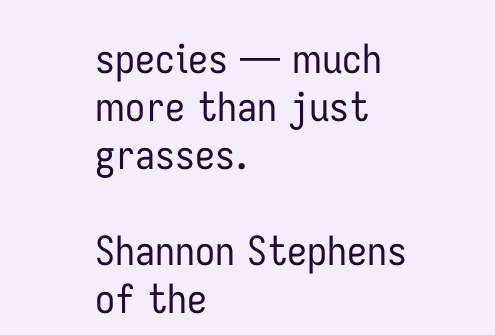species — much more than just grasses.

Shannon Stephens of the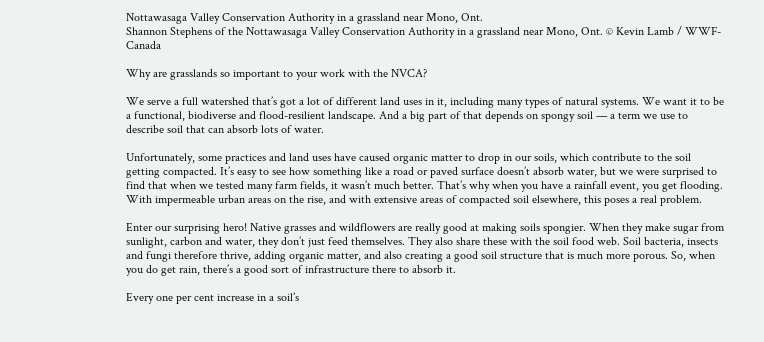Nottawasaga Valley Conservation Authority in a grassland near Mono, Ont.
Shannon Stephens of the Nottawasaga Valley Conservation Authority in a grassland near Mono, Ont. © Kevin Lamb / WWF-Canada

Why are grasslands so important to your work with the NVCA?

We serve a full watershed that’s got a lot of different land uses in it, including many types of natural systems. We want it to be a functional, biodiverse and flood-resilient landscape. And a big part of that depends on spongy soil — a term we use to describe soil that can absorb lots of water.

Unfortunately, some practices and land uses have caused organic matter to drop in our soils, which contribute to the soil getting compacted. It’s easy to see how something like a road or paved surface doesn’t absorb water, but we were surprised to find that when we tested many farm fields, it wasn’t much better. That’s why when you have a rainfall event, you get flooding. With impermeable urban areas on the rise, and with extensive areas of compacted soil elsewhere, this poses a real problem.

Enter our surprising hero! Native grasses and wildflowers are really good at making soils spongier. When they make sugar from sunlight, carbon and water, they don’t just feed themselves. They also share these with the soil food web. Soil bacteria, insects and fungi therefore thrive, adding organic matter, and also creating a good soil structure that is much more porous. So, when you do get rain, there’s a good sort of infrastructure there to absorb it.

Every one per cent increase in a soil’s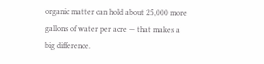organic matter can hold about 25,000 more gallons of water per acre — that makes a big difference.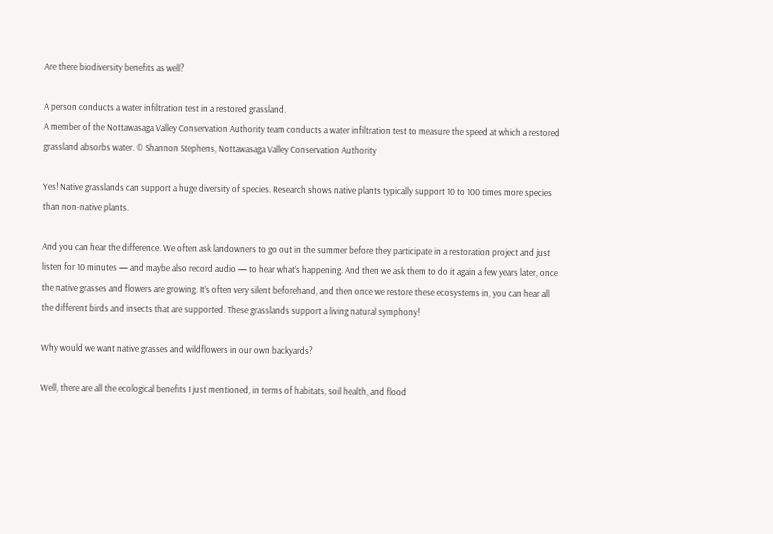Are there biodiversity benefits as well?

A person conducts a water infiltration test in a restored grassland.
A member of the Nottawasaga Valley Conservation Authority team conducts a water infiltration test to measure the speed at which a restored grassland absorbs water. © Shannon Stephens, Nottawasaga Valley Conservation Authority

Yes! Native grasslands can support a huge diversity of species. Research shows native plants typically support 10 to 100 times more species than non-native plants.

And you can hear the difference. We often ask landowners to go out in the summer before they participate in a restoration project and just listen for 10 minutes — and maybe also record audio — to hear what’s happening. And then we ask them to do it again a few years later, once the native grasses and flowers are growing. It’s often very silent beforehand, and then once we restore these ecosystems in, you can hear all the different birds and insects that are supported. These grasslands support a living natural symphony!

Why would we want native grasses and wildflowers in our own backyards?

Well, there are all the ecological benefits I just mentioned, in terms of habitats, soil health, and flood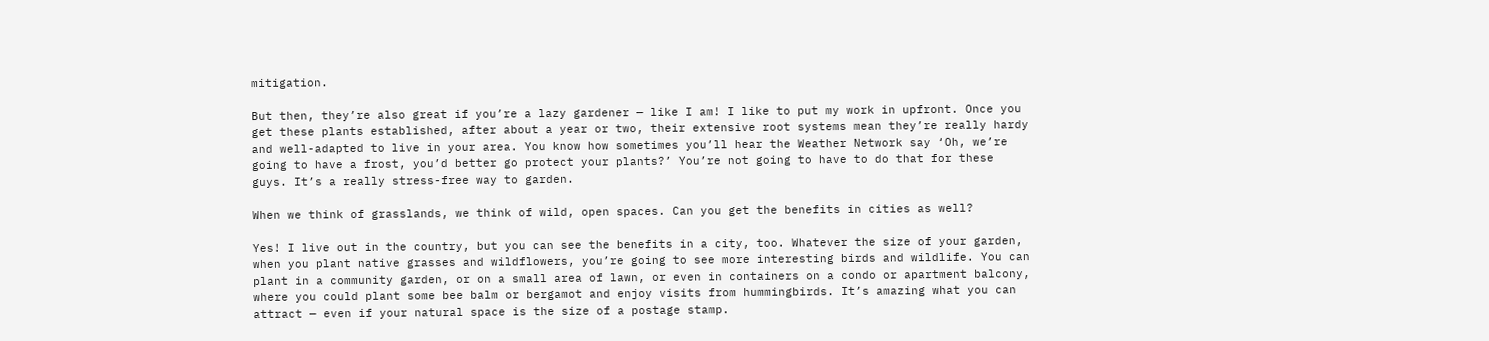mitigation.

But then, they’re also great if you’re a lazy gardener — like I am! I like to put my work in upfront. Once you get these plants established, after about a year or two, their extensive root systems mean they’re really hardy and well-adapted to live in your area. You know how sometimes you’ll hear the Weather Network say ‘Oh, we’re going to have a frost, you’d better go protect your plants?’ You’re not going to have to do that for these guys. It’s a really stress-free way to garden.

When we think of grasslands, we think of wild, open spaces. Can you get the benefits in cities as well?

Yes! I live out in the country, but you can see the benefits in a city, too. Whatever the size of your garden, when you plant native grasses and wildflowers, you’re going to see more interesting birds and wildlife. You can plant in a community garden, or on a small area of lawn, or even in containers on a condo or apartment balcony, where you could plant some bee balm or bergamot and enjoy visits from hummingbirds. It’s amazing what you can attract — even if your natural space is the size of a postage stamp.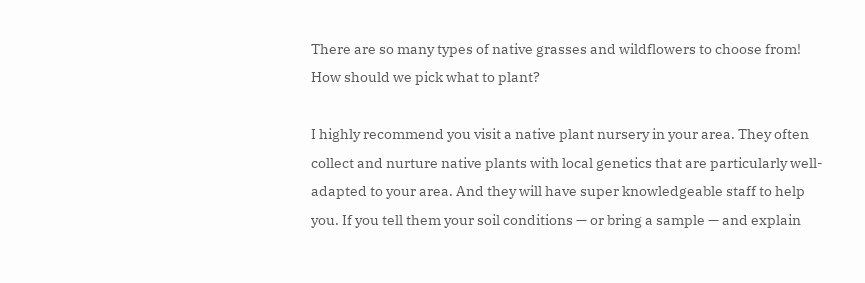There are so many types of native grasses and wildflowers to choose from! How should we pick what to plant?

I highly recommend you visit a native plant nursery in your area. They often collect and nurture native plants with local genetics that are particularly well-adapted to your area. And they will have super knowledgeable staff to help you. If you tell them your soil conditions — or bring a sample — and explain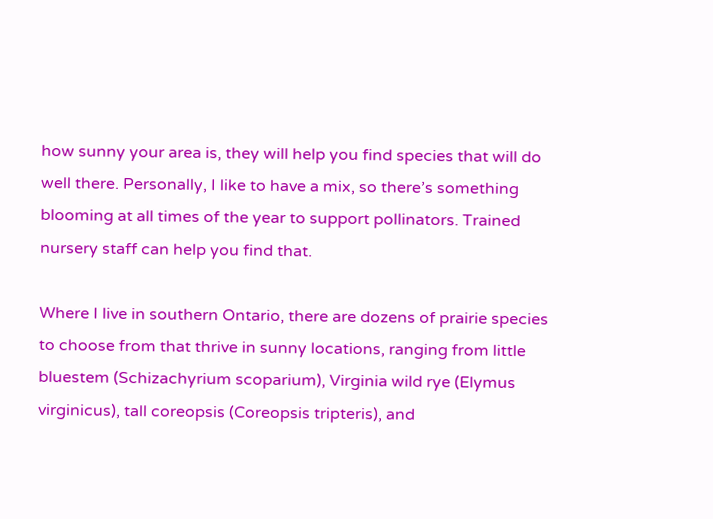how sunny your area is, they will help you find species that will do well there. Personally, I like to have a mix, so there’s something blooming at all times of the year to support pollinators. Trained nursery staff can help you find that.

Where I live in southern Ontario, there are dozens of prairie species to choose from that thrive in sunny locations, ranging from little bluestem (Schizachyrium scoparium), Virginia wild rye (Elymus virginicus), tall coreopsis (Coreopsis tripteris), and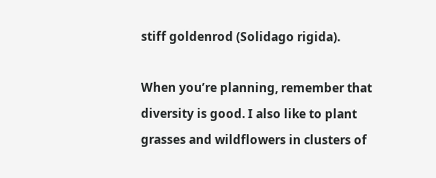stiff goldenrod (Solidago rigida).

When you’re planning, remember that diversity is good. I also like to plant grasses and wildflowers in clusters of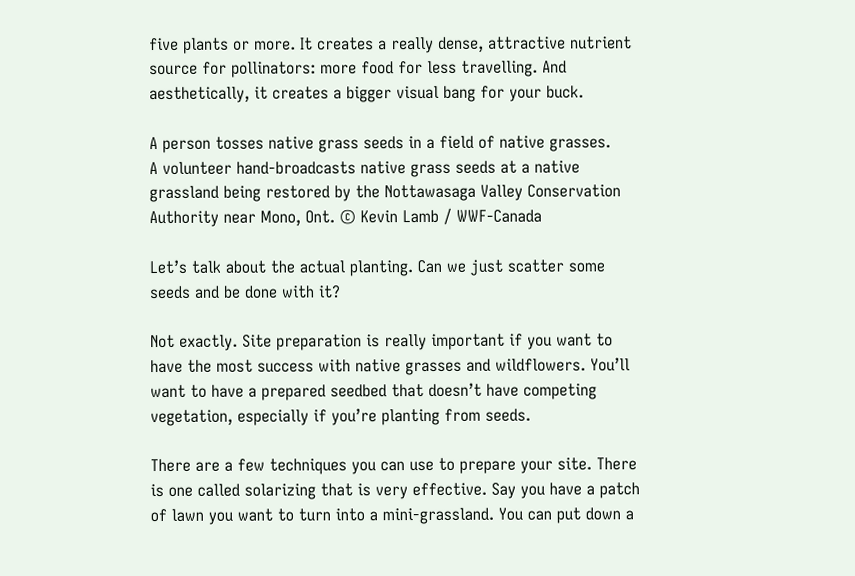five plants or more. It creates a really dense, attractive nutrient source for pollinators: more food for less travelling. And aesthetically, it creates a bigger visual bang for your buck.

A person tosses native grass seeds in a field of native grasses.
A volunteer hand-broadcasts native grass seeds at a native grassland being restored by the Nottawasaga Valley Conservation Authority near Mono, Ont. © Kevin Lamb / WWF-Canada

Let’s talk about the actual planting. Can we just scatter some seeds and be done with it?

Not exactly. Site preparation is really important if you want to have the most success with native grasses and wildflowers. You’ll want to have a prepared seedbed that doesn’t have competing vegetation, especially if you’re planting from seeds.

There are a few techniques you can use to prepare your site. There is one called solarizing that is very effective. Say you have a patch of lawn you want to turn into a mini-grassland. You can put down a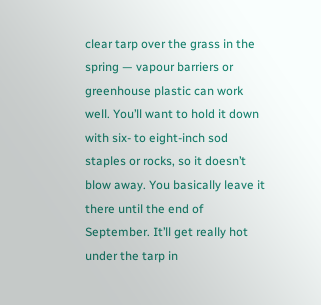clear tarp over the grass in the spring — vapour barriers or greenhouse plastic can work well. You’ll want to hold it down with six- to eight-inch sod staples or rocks, so it doesn’t blow away. You basically leave it there until the end of September. It’ll get really hot under the tarp in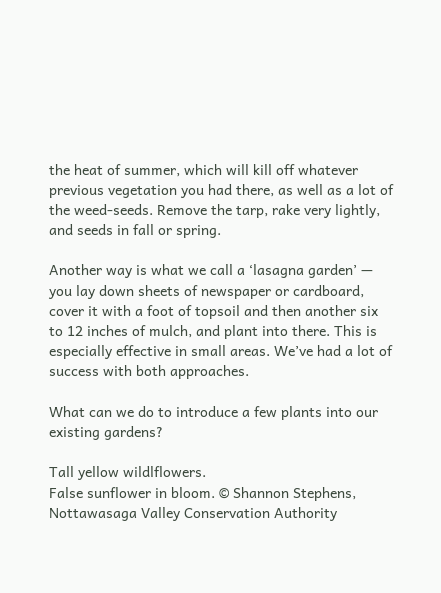the heat of summer, which will kill off whatever previous vegetation you had there, as well as a lot of the weed-seeds. Remove the tarp, rake very lightly, and seeds in fall or spring.

Another way is what we call a ‘lasagna garden’ — you lay down sheets of newspaper or cardboard, cover it with a foot of topsoil and then another six to 12 inches of mulch, and plant into there. This is especially effective in small areas. We’ve had a lot of success with both approaches.

What can we do to introduce a few plants into our existing gardens?

Tall yellow wildlflowers.
False sunflower in bloom. © Shannon Stephens, Nottawasaga Valley Conservation Authority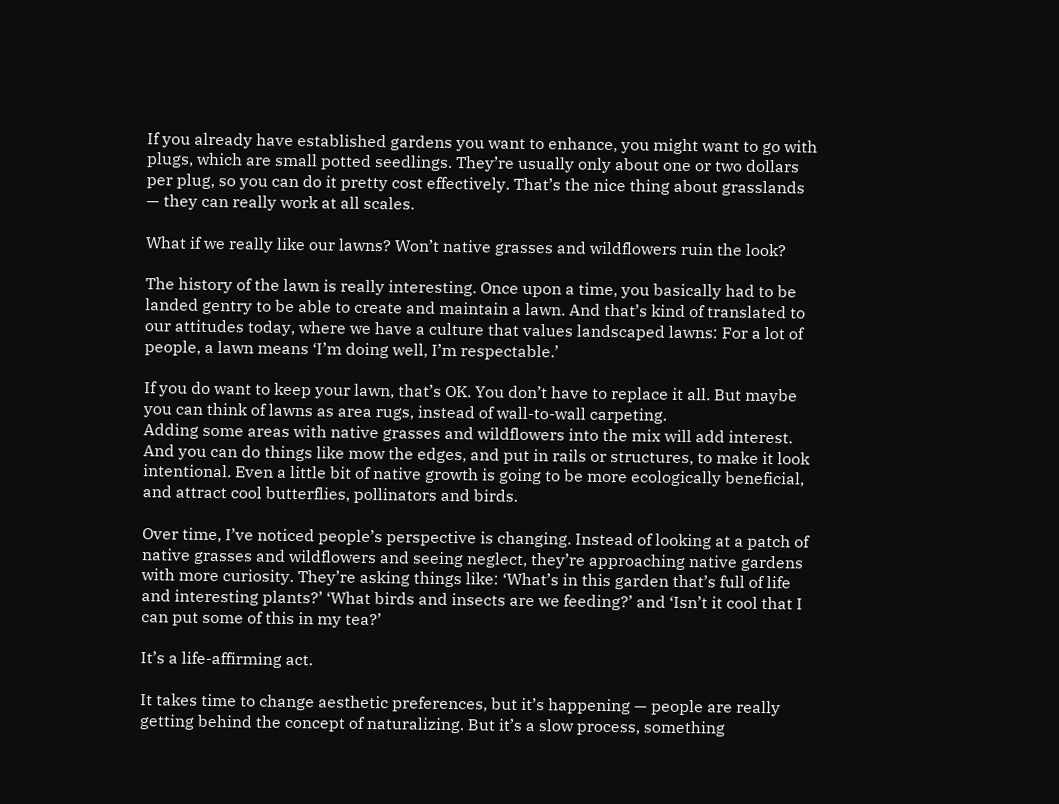If you already have established gardens you want to enhance, you might want to go with plugs, which are small potted seedlings. They’re usually only about one or two dollars per plug, so you can do it pretty cost effectively. That’s the nice thing about grasslands — they can really work at all scales.

What if we really like our lawns? Won’t native grasses and wildflowers ruin the look?

The history of the lawn is really interesting. Once upon a time, you basically had to be landed gentry to be able to create and maintain a lawn. And that’s kind of translated to our attitudes today, where we have a culture that values landscaped lawns: For a lot of people, a lawn means ‘I’m doing well, I’m respectable.’

If you do want to keep your lawn, that’s OK. You don’t have to replace it all. But maybe you can think of lawns as area rugs, instead of wall-to-wall carpeting.
Adding some areas with native grasses and wildflowers into the mix will add interest. And you can do things like mow the edges, and put in rails or structures, to make it look intentional. Even a little bit of native growth is going to be more ecologically beneficial, and attract cool butterflies, pollinators and birds.

Over time, I’ve noticed people’s perspective is changing. Instead of looking at a patch of native grasses and wildflowers and seeing neglect, they’re approaching native gardens with more curiosity. They’re asking things like: ‘What’s in this garden that’s full of life and interesting plants?’ ‘What birds and insects are we feeding?’ and ‘Isn’t it cool that I can put some of this in my tea?’

It’s a life-affirming act.

It takes time to change aesthetic preferences, but it’s happening — people are really getting behind the concept of naturalizing. But it’s a slow process, something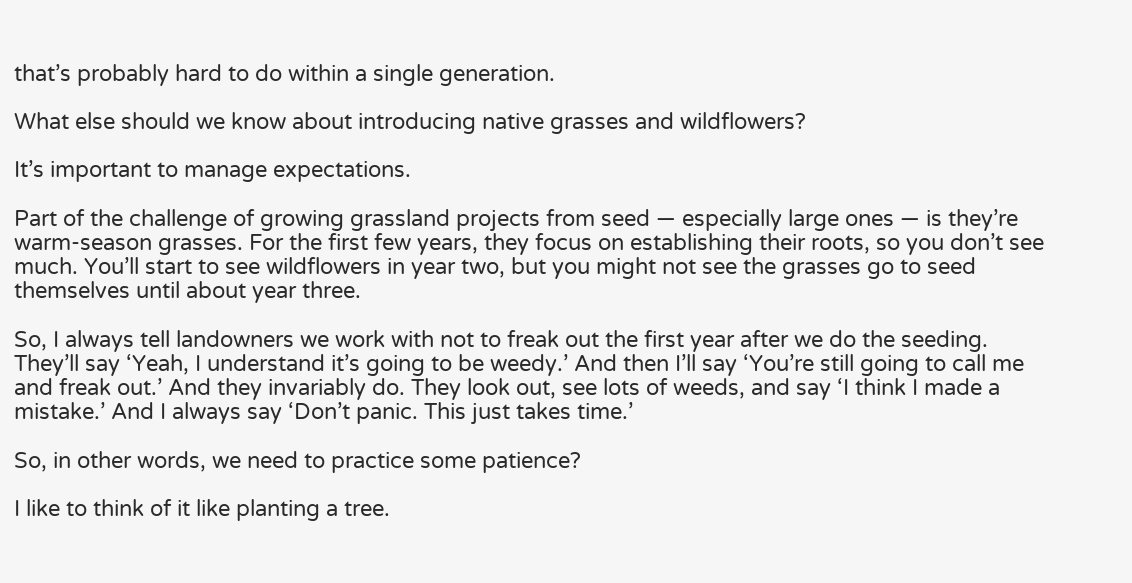that’s probably hard to do within a single generation.

What else should we know about introducing native grasses and wildflowers?

It’s important to manage expectations.

Part of the challenge of growing grassland projects from seed — especially large ones — is they’re warm-season grasses. For the first few years, they focus on establishing their roots, so you don’t see much. You’ll start to see wildflowers in year two, but you might not see the grasses go to seed themselves until about year three.

So, I always tell landowners we work with not to freak out the first year after we do the seeding. They’ll say ‘Yeah, I understand it’s going to be weedy.’ And then I’ll say ‘You’re still going to call me and freak out.’ And they invariably do. They look out, see lots of weeds, and say ‘I think I made a mistake.’ And I always say ‘Don’t panic. This just takes time.’

So, in other words, we need to practice some patience?

I like to think of it like planting a tree.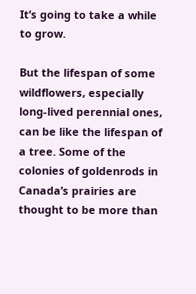It’s going to take a while to grow.

But the lifespan of some wildflowers, especially long-lived perennial ones, can be like the lifespan of a tree. Some of the colonies of goldenrods in Canada’s prairies are thought to be more than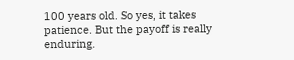100 years old. So yes, it takes patience. But the payoff is really enduring.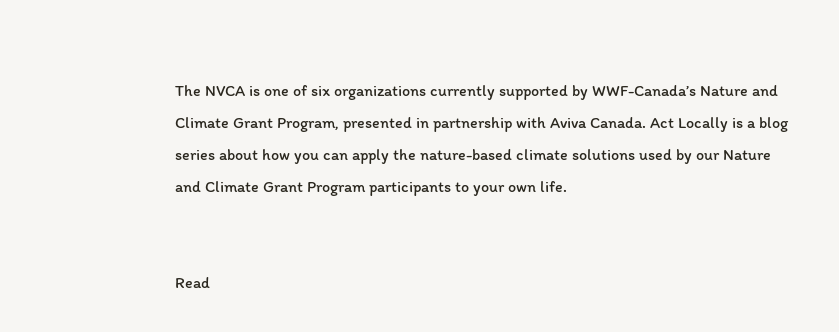The NVCA is one of six organizations currently supported by WWF-Canada’s Nature and Climate Grant Program, presented in partnership with Aviva Canada. Act Locally is a blog series about how you can apply the nature-based climate solutions used by our Nature and Climate Grant Program participants to your own life.


Read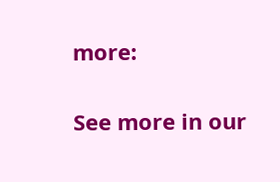more:

See more in our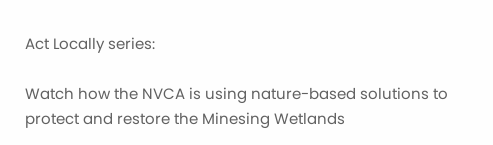Act Locally series:

Watch how the NVCA is using nature-based solutions to protect and restore the Minesing Wetlands